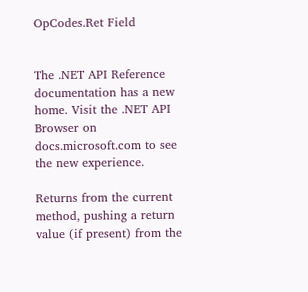OpCodes.Ret Field


The .NET API Reference documentation has a new home. Visit the .NET API Browser on docs.microsoft.com to see the new experience.

Returns from the current method, pushing a return value (if present) from the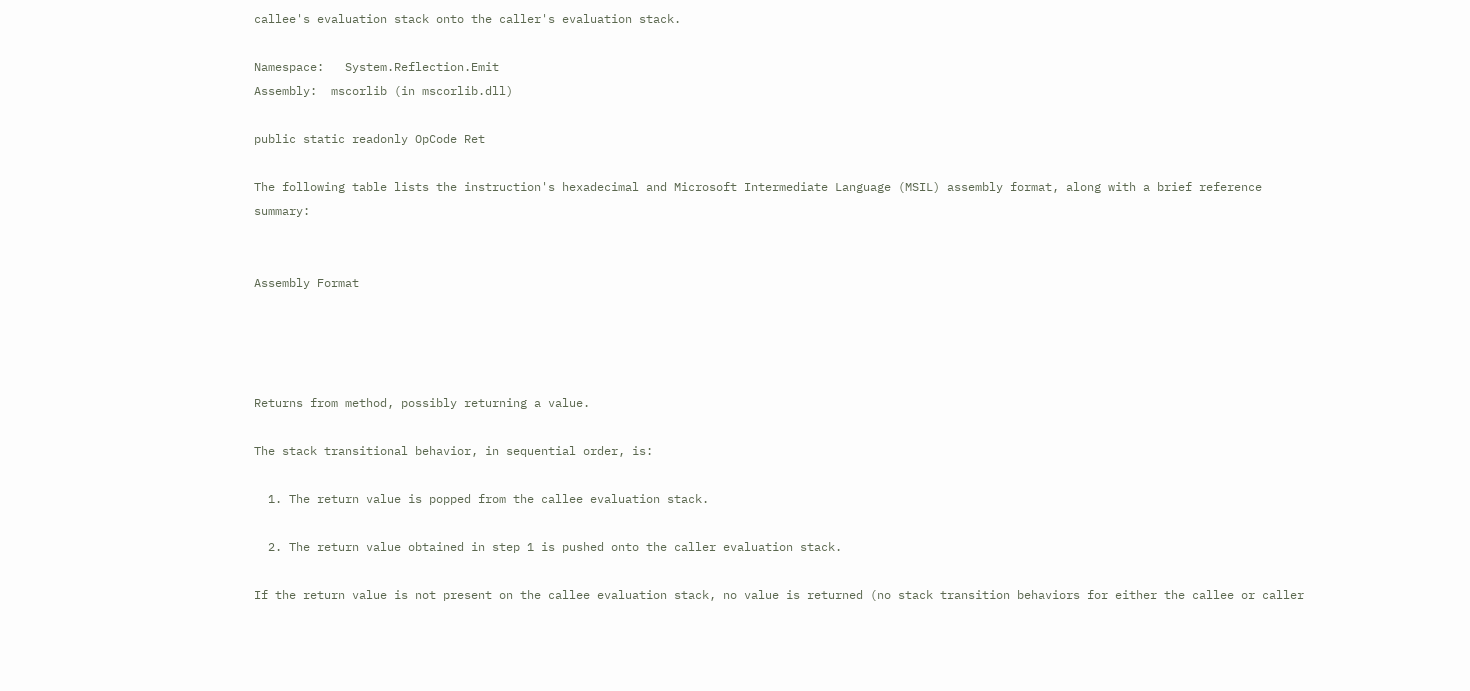callee's evaluation stack onto the caller's evaluation stack.

Namespace:   System.Reflection.Emit
Assembly:  mscorlib (in mscorlib.dll)

public static readonly OpCode Ret

The following table lists the instruction's hexadecimal and Microsoft Intermediate Language (MSIL) assembly format, along with a brief reference summary:


Assembly Format




Returns from method, possibly returning a value.

The stack transitional behavior, in sequential order, is:

  1. The return value is popped from the callee evaluation stack.

  2. The return value obtained in step 1 is pushed onto the caller evaluation stack.

If the return value is not present on the callee evaluation stack, no value is returned (no stack transition behaviors for either the callee or caller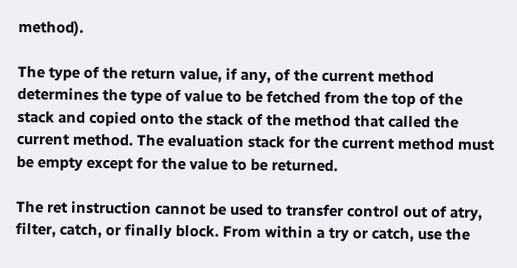method).

The type of the return value, if any, of the current method determines the type of value to be fetched from the top of the stack and copied onto the stack of the method that called the current method. The evaluation stack for the current method must be empty except for the value to be returned.

The ret instruction cannot be used to transfer control out of atry, filter, catch, or finally block. From within a try or catch, use the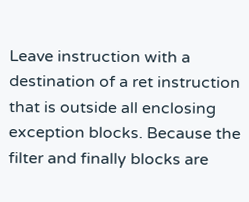Leave instruction with a destination of a ret instruction that is outside all enclosing exception blocks. Because the filter and finally blocks are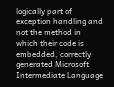logically part of exception handling and not the method in which their code is embedded, correctly generated Microsoft Intermediate Language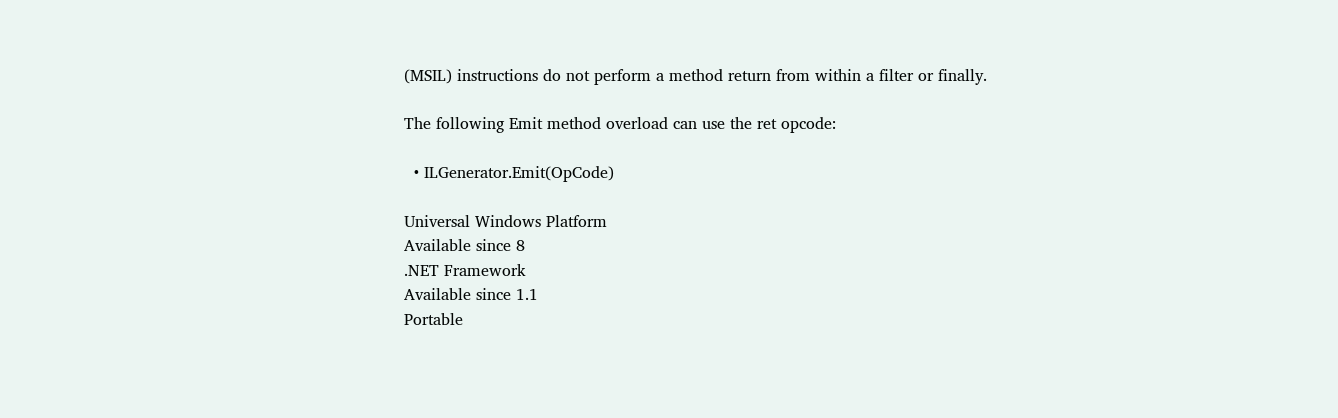(MSIL) instructions do not perform a method return from within a filter or finally.

The following Emit method overload can use the ret opcode:

  • ILGenerator.Emit(OpCode)

Universal Windows Platform
Available since 8
.NET Framework
Available since 1.1
Portable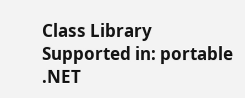Class Library
Supported in: portable .NET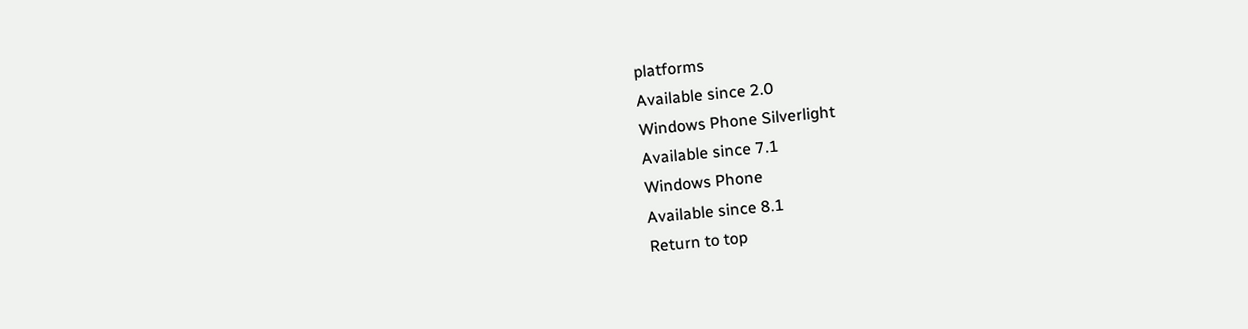platforms
Available since 2.0
Windows Phone Silverlight
Available since 7.1
Windows Phone
Available since 8.1
Return to top